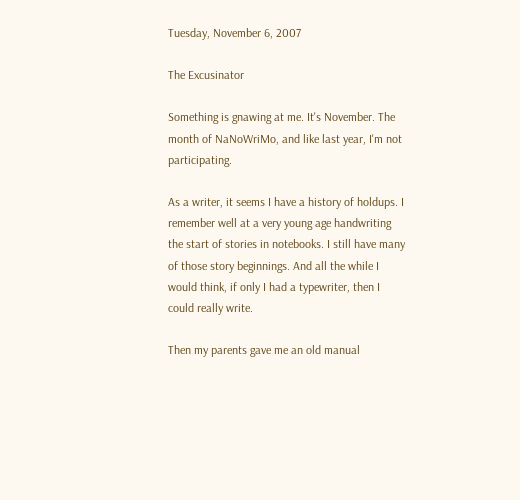Tuesday, November 6, 2007

The Excusinator

Something is gnawing at me. It's November. The month of NaNoWriMo, and like last year, I'm not participating.

As a writer, it seems I have a history of holdups. I remember well at a very young age handwriting the start of stories in notebooks. I still have many of those story beginnings. And all the while I would think, if only I had a typewriter, then I could really write.

Then my parents gave me an old manual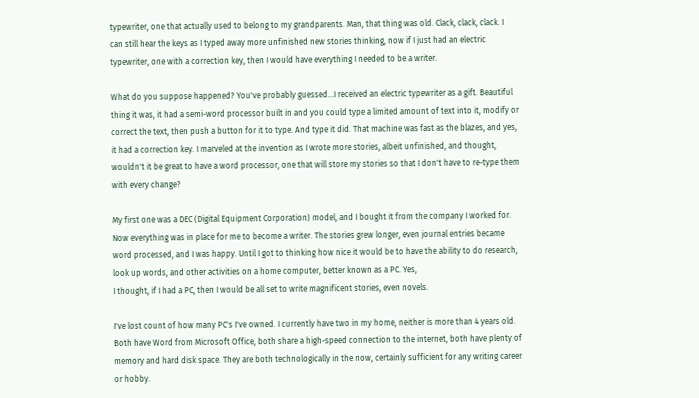typewriter, one that actually used to belong to my grandparents. Man, that thing was old. Clack, clack, clack. I can still hear the keys as I typed away more unfinished new stories thinking, now if I just had an electric typewriter, one with a correction key, then I would have everything I needed to be a writer.

What do you suppose happened? You've probably guessed...I received an electric typewriter as a gift. Beautiful thing it was, it had a semi-word processor built in and you could type a limited amount of text into it, modify or correct the text, then push a button for it to type. And type it did. That machine was fast as the blazes, and yes, it had a correction key. I marveled at the invention as I wrote more stories, albeit unfinished, and thought, wouldn't it be great to have a word processor, one that will store my stories so that I don't have to re-type them with every change?

My first one was a DEC (Digital Equipment Corporation) model, and I bought it from the company I worked for. Now everything was in place for me to become a writer. The stories grew longer, even journal entries became word processed, and I was happy. Until I got to thinking how nice it would be to have the ability to do research, look up words, and other activities on a home computer, better known as a PC. Yes,
I thought, if I had a PC, then I would be all set to write magnificent stories, even novels.

I've lost count of how many PC's I've owned. I currently have two in my home, neither is more than 4 years old. Both have Word from Microsoft Office, both share a high-speed connection to the internet, both have plenty of memory and hard disk space. They are both technologically in the now, certainly sufficient for any writing career or hobby.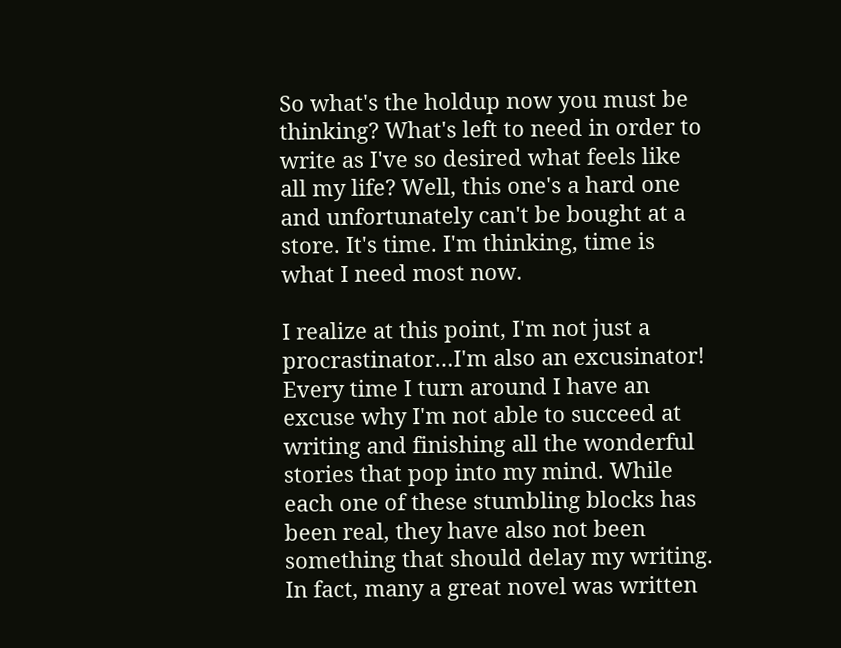So what's the holdup now you must be thinking? What's left to need in order to write as I've so desired what feels like all my life? Well, this one's a hard one and unfortunately can't be bought at a store. It's time. I'm thinking, time is what I need most now.

I realize at this point, I'm not just a procrastinator…I'm also an excusinator! Every time I turn around I have an excuse why I'm not able to succeed at writing and finishing all the wonderful stories that pop into my mind. While each one of these stumbling blocks has been real, they have also not been something that should delay my writing. In fact, many a great novel was written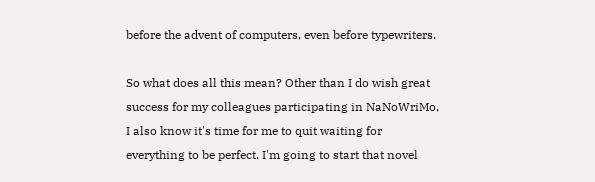before the advent of computers, even before typewriters.

So what does all this mean? Other than I do wish great success for my colleagues participating in NaNoWriMo, I also know it's time for me to quit waiting for everything to be perfect. I'm going to start that novel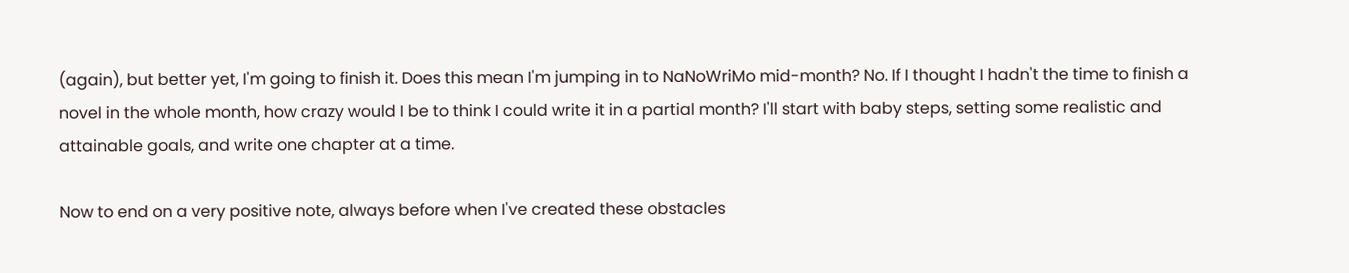(again), but better yet, I'm going to finish it. Does this mean I'm jumping in to NaNoWriMo mid-month? No. If I thought I hadn't the time to finish a novel in the whole month, how crazy would I be to think I could write it in a partial month? I'll start with baby steps, setting some realistic and attainable goals, and write one chapter at a time.

Now to end on a very positive note, always before when I've created these obstacles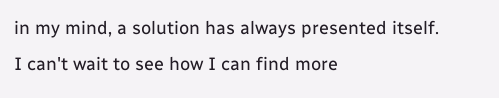in my mind, a solution has always presented itself. I can't wait to see how I can find more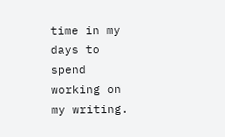time in my days to spend working on my writing.